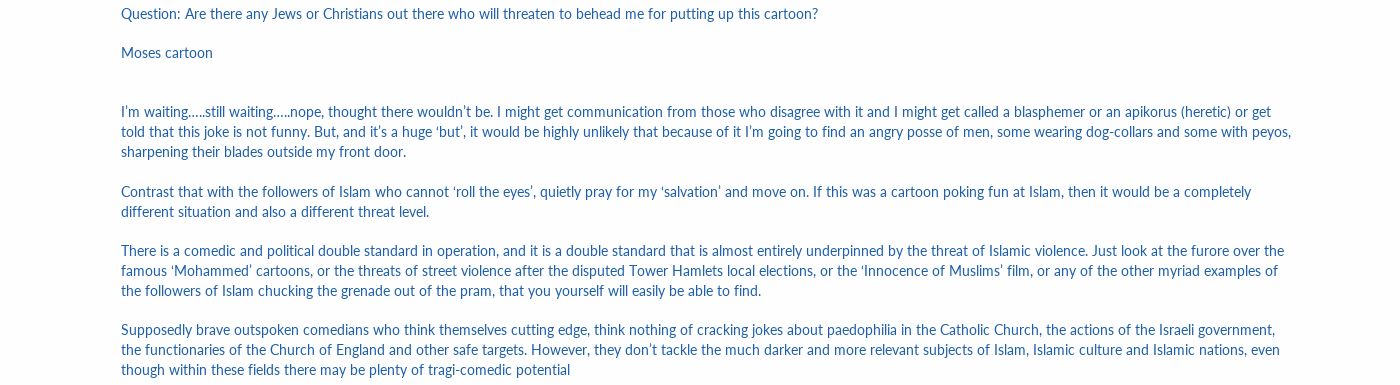Question: Are there any Jews or Christians out there who will threaten to behead me for putting up this cartoon?

Moses cartoon


I’m waiting…..still waiting…..nope, thought there wouldn’t be. I might get communication from those who disagree with it and I might get called a blasphemer or an apikorus (heretic) or get told that this joke is not funny. But, and it’s a huge ‘but’, it would be highly unlikely that because of it I’m going to find an angry posse of men, some wearing dog-collars and some with peyos, sharpening their blades outside my front door.

Contrast that with the followers of Islam who cannot ‘roll the eyes’, quietly pray for my ‘salvation’ and move on. If this was a cartoon poking fun at Islam, then it would be a completely different situation and also a different threat level.

There is a comedic and political double standard in operation, and it is a double standard that is almost entirely underpinned by the threat of Islamic violence. Just look at the furore over the famous ‘Mohammed’ cartoons, or the threats of street violence after the disputed Tower Hamlets local elections, or the ‘Innocence of Muslims’ film, or any of the other myriad examples of the followers of Islam chucking the grenade out of the pram, that you yourself will easily be able to find.

Supposedly brave outspoken comedians who think themselves cutting edge, think nothing of cracking jokes about paedophilia in the Catholic Church, the actions of the Israeli government, the functionaries of the Church of England and other safe targets. However, they don’t tackle the much darker and more relevant subjects of Islam, Islamic culture and Islamic nations, even though within these fields there may be plenty of tragi-comedic potential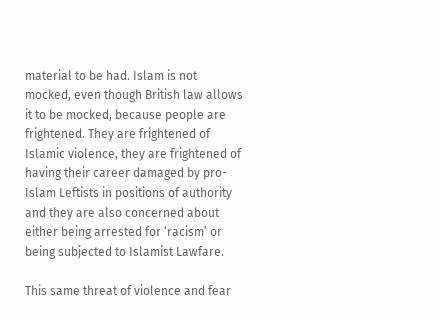material to be had. Islam is not mocked, even though British law allows it to be mocked, because people are frightened. They are frightened of Islamic violence, they are frightened of having their career damaged by pro-Islam Leftists in positions of authority and they are also concerned about either being arrested for ‘racism’ or being subjected to Islamist Lawfare.

This same threat of violence and fear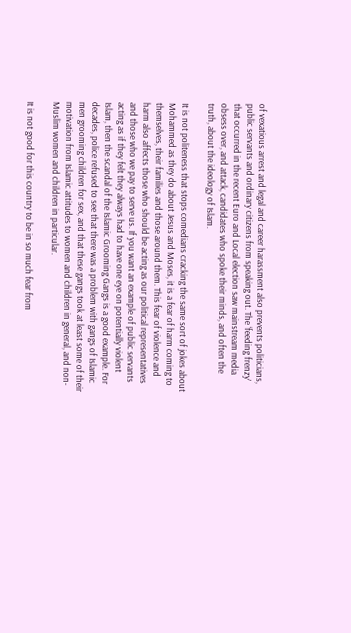of vexatious arrest and legal and career harassment also prevents politicians, public servants and ordinary citizens from speaking out. The ‘feeding frenzy’ that occurred in the recent Euro and Local election saw mainstream media obsess over, and attack, candidates who spoke their minds, and often the truth, about the ideology of Islam.

It is not politeness that stops comedians cracking the same sort of jokes about Mohammed as they do about Jesus and Moses, it is a fear of harm coming to themselves, their families and those around them. This fear of violence and harm also affects those who should be acting as our political representatives and those who we pay to serve us. If you want an example of public servants acting as if they felt they always had to have one eye on potentially violent Islam, then the scandal of the Islamic Grooming Gangs is a good example. For decades, police refused to see that there was a problem with gangs of Islamic men grooming children for sex, and that these gangs took at least some of their motivation from Islamic attitudes to women and children in general, and non-Muslim women and children in particular.

It is not good for this country to be in so much fear from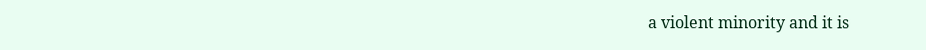a violent minority and it is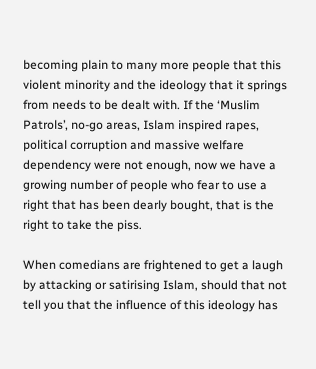becoming plain to many more people that this violent minority and the ideology that it springs from needs to be dealt with. If the ‘Muslim Patrols’, no-go areas, Islam inspired rapes, political corruption and massive welfare dependency were not enough, now we have a growing number of people who fear to use a right that has been dearly bought, that is the right to take the piss.

When comedians are frightened to get a laugh by attacking or satirising Islam, should that not tell you that the influence of this ideology has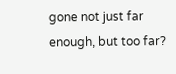gone not just far enough, but too far?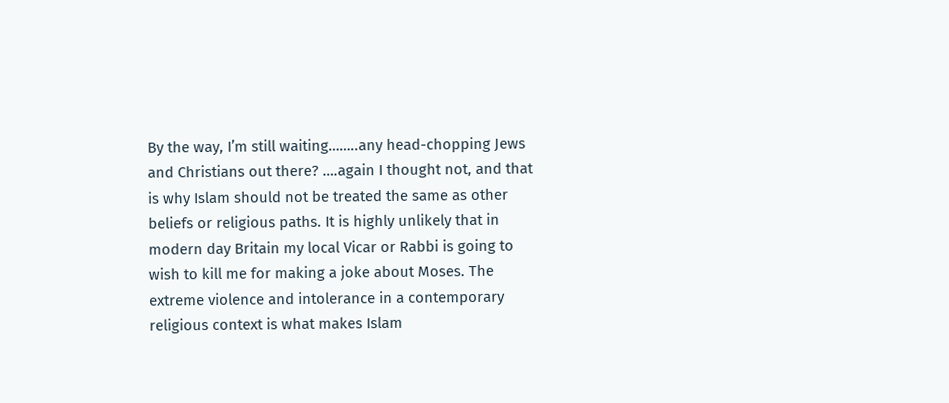By the way, I’m still waiting……..any head-chopping Jews and Christians out there? ….again I thought not, and that is why Islam should not be treated the same as other beliefs or religious paths. It is highly unlikely that in modern day Britain my local Vicar or Rabbi is going to wish to kill me for making a joke about Moses. The extreme violence and intolerance in a contemporary religious context is what makes Islam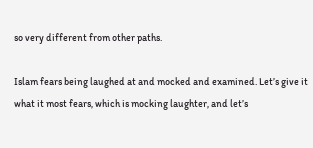so very different from other paths.

Islam fears being laughed at and mocked and examined. Let’s give it what it most fears, which is mocking laughter, and let’s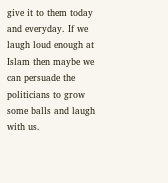give it to them today and everyday. If we laugh loud enough at Islam then maybe we can persuade the politicians to grow some balls and laugh with us.